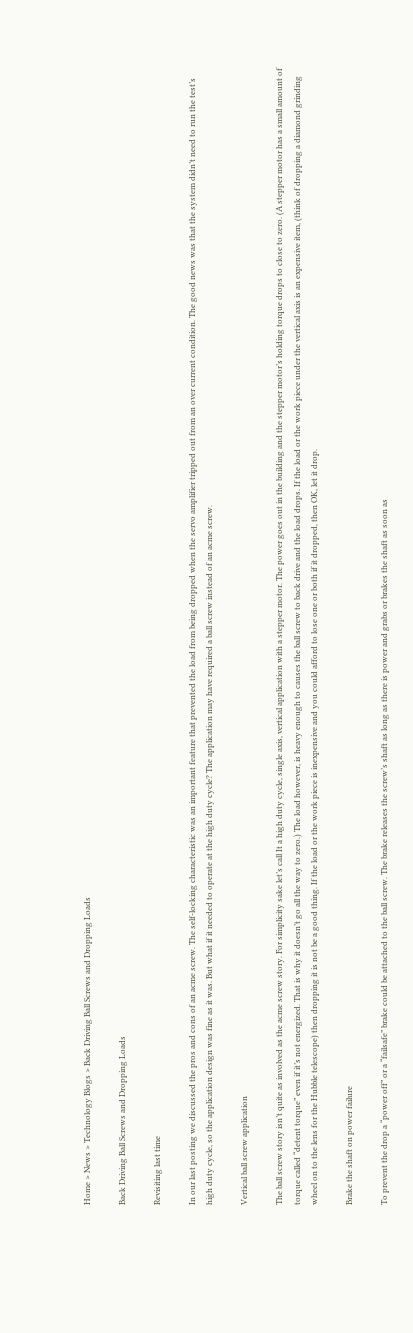Home > News > Technology Blogs > Back Driving Ball Screws and Dropping Loads

Back Driving Ball Screws and Dropping Loads

Revisiting last time

In our last posting we discussed the pros and cons of an acme screw. The self-locking characteristic was an important feature that prevented the load from being dropped when the servo amplifier tripped out from an over current condition. The good news was that the system didn’t need to run the test’s high duty cycle, so the application design was fine as it was. But what if it needed to operate at the high duty cycle? The application may have required a ball screw instead of an acme screw.

Vertical ball screw application

The ball screw story isn’t quite as involved as the acme screw story. For simplicity sake let’s call It a high duty cycle, single axis, vertical application with a stepper motor. The power goes out in the building and the stepper motor’s holding torque drops to close to zero. (A stepper motor has a small amount of torque called “detent torque” even if it’s not energized. That is why it doesn’t go all the way to zero.) The load however, is heavy enough to causes the ball screw to back drive and the load drops. If the load or the work piece under the vertical axis is an expensive item, (think of dropping a diamond grinding wheel on to the lens for the Hubble telescope) then dropping it is not be a good thing. If the load or the work piece is inexpensive and you could afford to lose one or both if it dropped, then OK, let it drop.

Brake the shaft on power failure

To prevent the drop a “power off” or a “failsafe” brake could be attached to the ball screw. The brake releases the screw’s shaft as long as there is power and grabs or brakes the shaft as soon as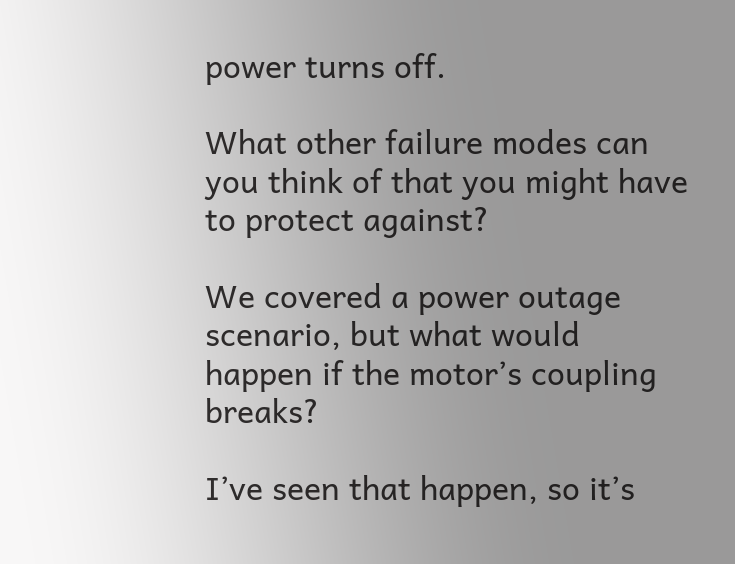power turns off.

What other failure modes can you think of that you might have to protect against?

We covered a power outage scenario, but what would happen if the motor’s coupling breaks?

I’ve seen that happen, so it’s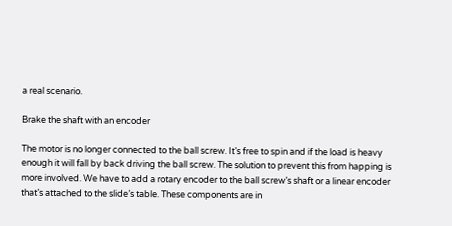a real scenario.

Brake the shaft with an encoder

The motor is no longer connected to the ball screw. It’s free to spin and if the load is heavy enough it will fall by back driving the ball screw. The solution to prevent this from happing is more involved. We have to add a rotary encoder to the ball screw’s shaft or a linear encoder that’s attached to the slide’s table. These components are in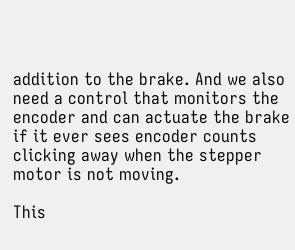addition to the brake. And we also need a control that monitors the encoder and can actuate the brake if it ever sees encoder counts clicking away when the stepper motor is not moving.

This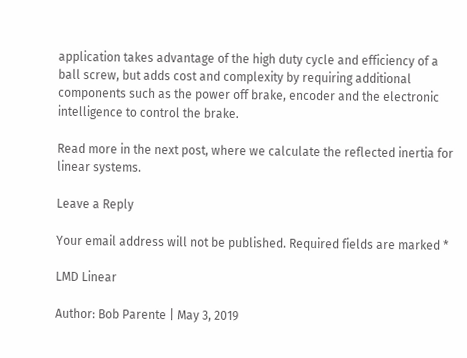application takes advantage of the high duty cycle and efficiency of a ball screw, but adds cost and complexity by requiring additional components such as the power off brake, encoder and the electronic intelligence to control the brake.

Read more in the next post, where we calculate the reflected inertia for linear systems.

Leave a Reply

Your email address will not be published. Required fields are marked *

LMD Linear

Author: Bob Parente | May 3, 2019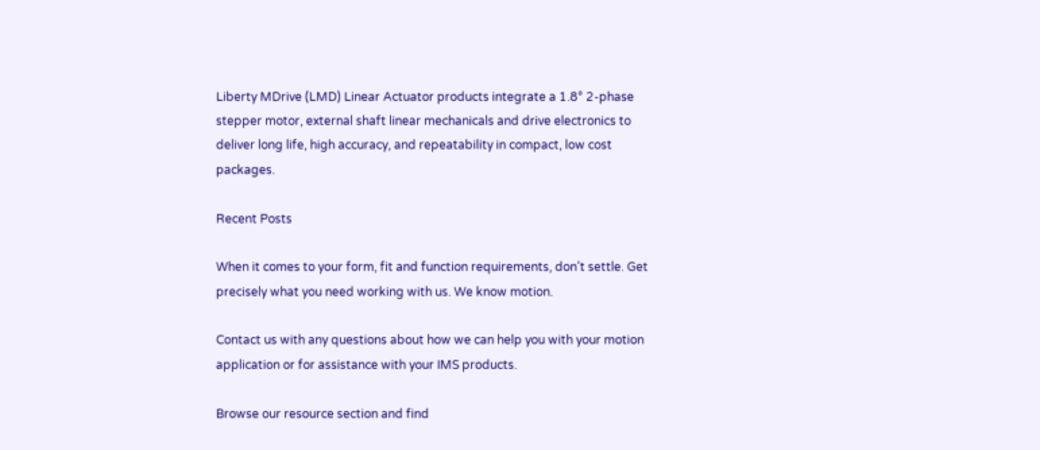Liberty MDrive (LMD) Linear Actuator products integrate a 1.8° 2-phase stepper motor, external shaft linear mechanicals and drive electronics to deliver long life, high accuracy, and repeatability in compact, low cost packages.

Recent Posts

When it comes to your form, fit and function requirements, don’t settle. Get precisely what you need working with us. We know motion.

Contact us with any questions about how we can help you with your motion application or for assistance with your IMS products.

Browse our resource section and find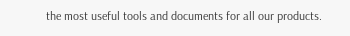the most useful tools and documents for all our products.